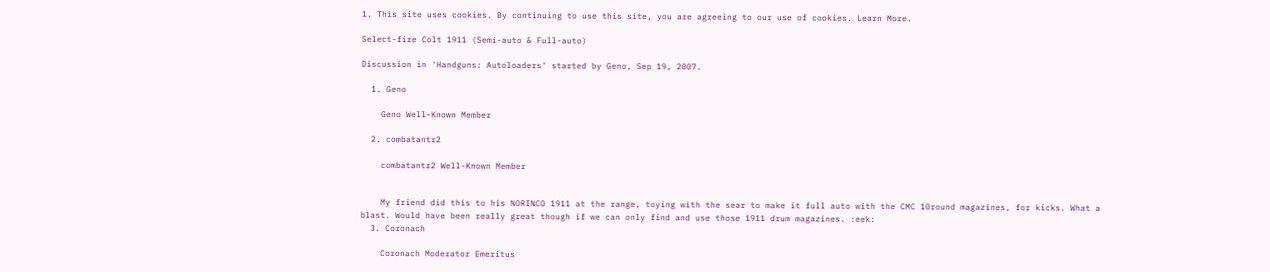1. This site uses cookies. By continuing to use this site, you are agreeing to our use of cookies. Learn More.

Select-fire Colt 1911 (Semi-auto & Full-auto)

Discussion in 'Handguns: Autoloaders' started by Geno, Sep 19, 2007.

  1. Geno

    Geno Well-Known Member

  2. combatantr2

    combatantr2 Well-Known Member


    My friend did this to his NORINCO 1911 at the range, toying with the sear to make it full auto with the CMC 10round magazines, for kicks. What a blast. Would have been really great though if we can only find and use those 1911 drum magazines. :eek:
  3. Coronach

    Coronach Moderator Emeritus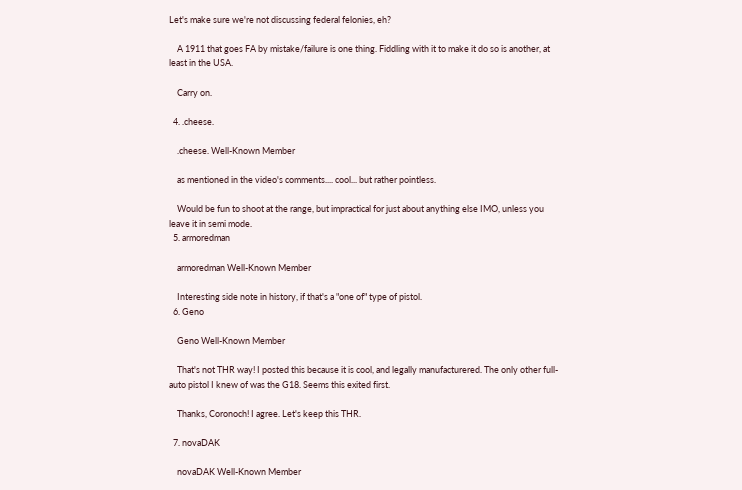Let's make sure we're not discussing federal felonies, eh?

    A 1911 that goes FA by mistake/failure is one thing. Fiddling with it to make it do so is another, at least in the USA.

    Carry on.

  4. .cheese.

    .cheese. Well-Known Member

    as mentioned in the video's comments.... cool... but rather pointless.

    Would be fun to shoot at the range, but impractical for just about anything else IMO, unless you leave it in semi mode.
  5. armoredman

    armoredman Well-Known Member

    Interesting side note in history, if that's a "one of" type of pistol.
  6. Geno

    Geno Well-Known Member

    That's not THR way! I posted this because it is cool, and legally manufacturered. The only other full-auto pistol I knew of was the G18. Seems this exited first.

    Thanks, Coronoch! I agree. Let's keep this THR.

  7. novaDAK

    novaDAK Well-Known Member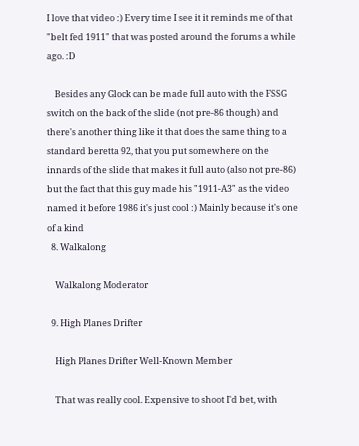I love that video :) Every time I see it it reminds me of that "belt fed 1911" that was posted around the forums a while ago. :D

    Besides any Glock can be made full auto with the FSSG switch on the back of the slide (not pre-86 though) and there's another thing like it that does the same thing to a standard beretta 92, that you put somewhere on the innards of the slide that makes it full auto (also not pre-86) but the fact that this guy made his "1911-A3" as the video named it before 1986 it's just cool :) Mainly because it's one of a kind
  8. Walkalong

    Walkalong Moderator

  9. High Planes Drifter

    High Planes Drifter Well-Known Member

    That was really cool. Expensive to shoot I'd bet, with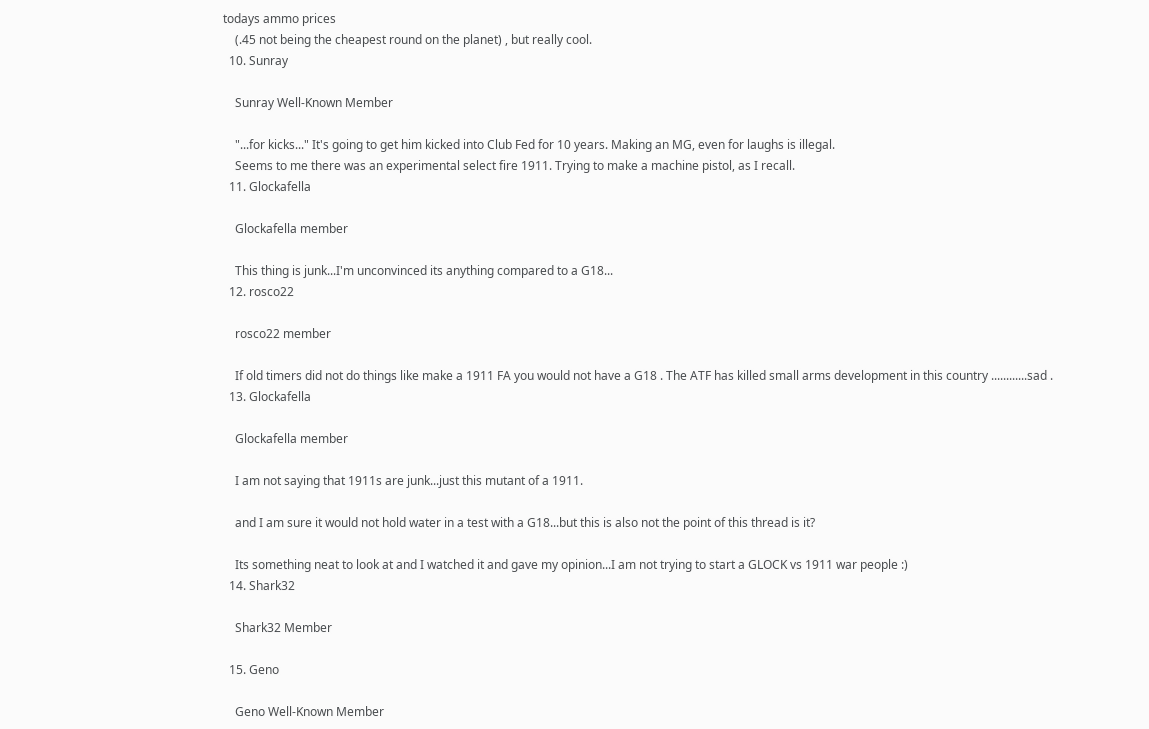todays ammo prices
    (.45 not being the cheapest round on the planet) , but really cool.
  10. Sunray

    Sunray Well-Known Member

    "...for kicks..." It's going to get him kicked into Club Fed for 10 years. Making an MG, even for laughs is illegal.
    Seems to me there was an experimental select fire 1911. Trying to make a machine pistol, as I recall.
  11. Glockafella

    Glockafella member

    This thing is junk...I'm unconvinced its anything compared to a G18...
  12. rosco22

    rosco22 member

    If old timers did not do things like make a 1911 FA you would not have a G18 . The ATF has killed small arms development in this country ............sad .
  13. Glockafella

    Glockafella member

    I am not saying that 1911s are junk...just this mutant of a 1911.

    and I am sure it would not hold water in a test with a G18...but this is also not the point of this thread is it?

    Its something neat to look at and I watched it and gave my opinion...I am not trying to start a GLOCK vs 1911 war people :)
  14. Shark32

    Shark32 Member

  15. Geno

    Geno Well-Known Member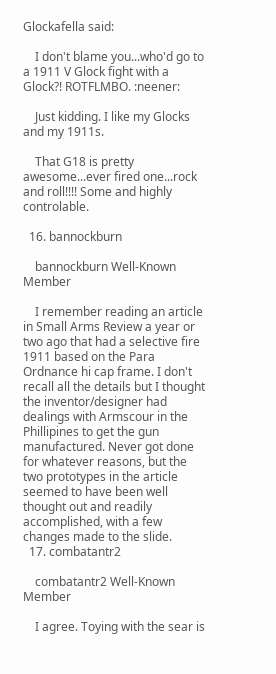Glockafella said:

    I don't blame you...who'd go to a 1911 V Glock fight with a Glock?! ROTFLMBO. :neener:

    Just kidding. I like my Glocks and my 1911s.

    That G18 is pretty awesome...ever fired one...rock and roll!!!! Some and highly controlable.

  16. bannockburn

    bannockburn Well-Known Member

    I remember reading an article in Small Arms Review a year or two ago that had a selective fire 1911 based on the Para Ordnance hi cap frame. I don't recall all the details but I thought the inventor/designer had dealings with Armscour in the Phillipines to get the gun manufactured. Never got done for whatever reasons, but the two prototypes in the article seemed to have been well thought out and readily accomplished, with a few changes made to the slide.
  17. combatantr2

    combatantr2 Well-Known Member

    I agree. Toying with the sear is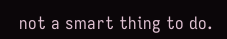not a smart thing to do.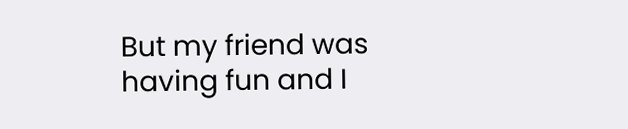But my friend was having fun and I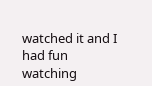watched it and I had fun watching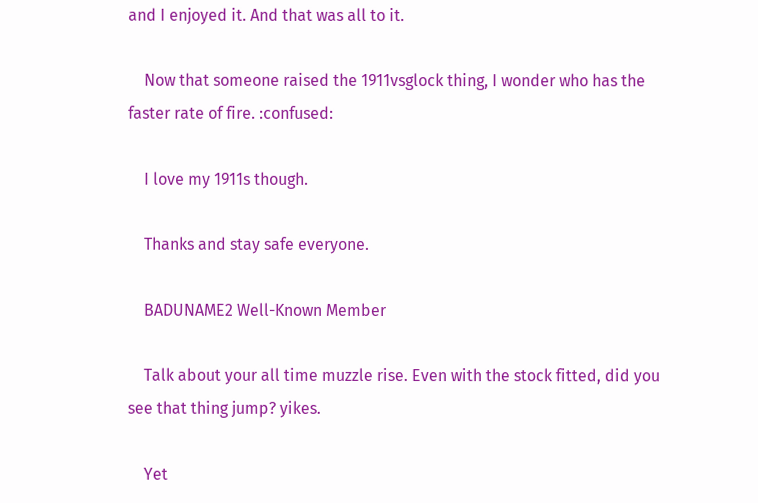and I enjoyed it. And that was all to it.

    Now that someone raised the 1911vsglock thing, I wonder who has the faster rate of fire. :confused:

    I love my 1911s though.

    Thanks and stay safe everyone.

    BADUNAME2 Well-Known Member

    Talk about your all time muzzle rise. Even with the stock fitted, did you see that thing jump? yikes.

    Yet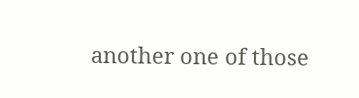another one of those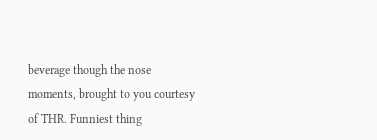beverage though the nose moments, brought to you courtesy of THR. Funniest thing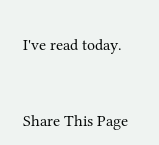I've read today.


Share This Page